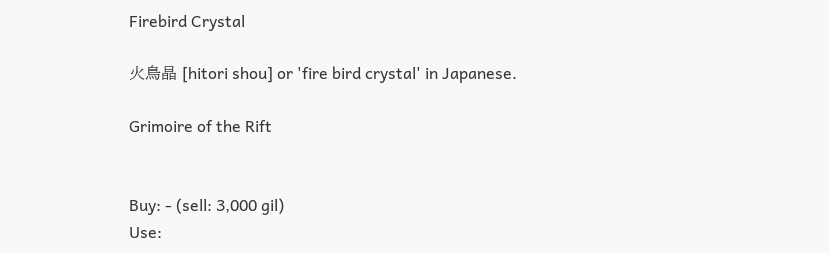Firebird Crystal

火鳥晶 [hitori shou] or 'fire bird crystal' in Japanese.

Grimoire of the Rift


Buy: - (sell: 3,000 gil)
Use: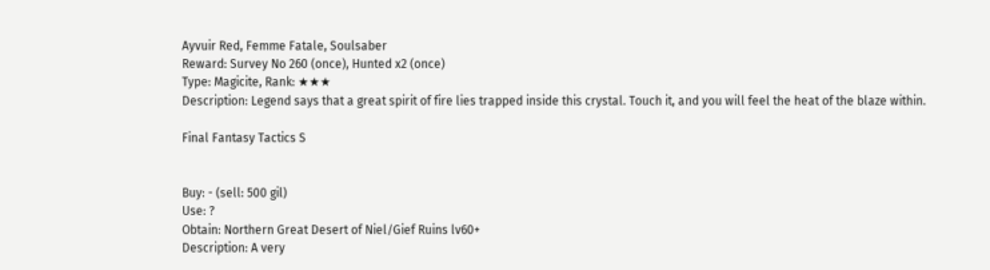Ayvuir Red, Femme Fatale, Soulsaber
Reward: Survey No 260 (once), Hunted x2 (once)
Type: Magicite, Rank: ★★★
Description: Legend says that a great spirit of fire lies trapped inside this crystal. Touch it, and you will feel the heat of the blaze within.

Final Fantasy Tactics S


Buy: - (sell: 500 gil)
Use: ?
Obtain: Northern Great Desert of Niel/Gief Ruins lv60+
Description: A very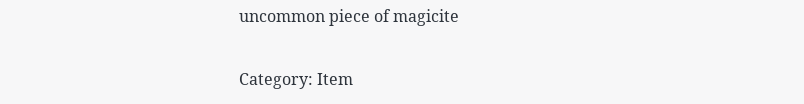uncommon piece of magicite

Category: Item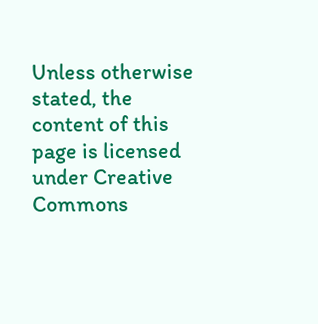Unless otherwise stated, the content of this page is licensed under Creative Commons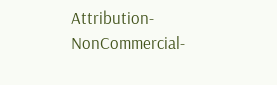Attribution-NonCommercial-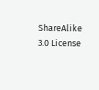ShareAlike 3.0 License